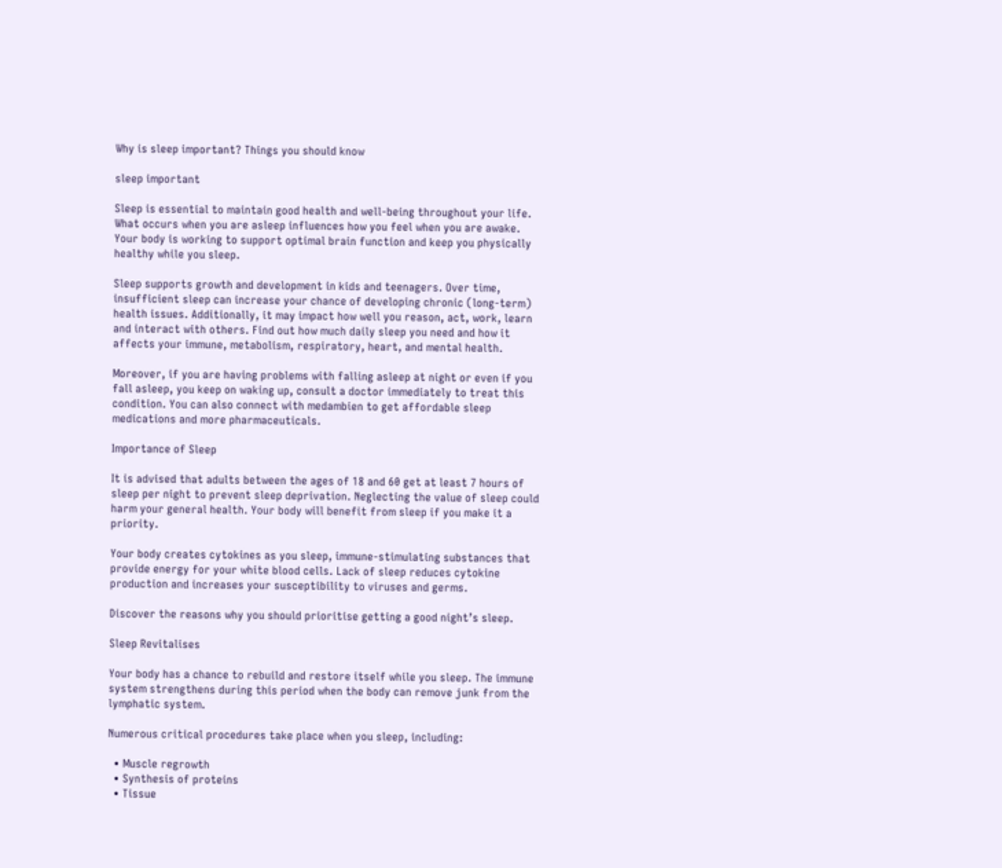Why is sleep important? Things you should know

sleep important

Sleep is essential to maintain good health and well-being throughout your life. What occurs when you are asleep influences how you feel when you are awake. Your body is working to support optimal brain function and keep you physically healthy while you sleep.

Sleep supports growth and development in kids and teenagers. Over time, insufficient sleep can increase your chance of developing chronic (long-term) health issues. Additionally, it may impact how well you reason, act, work, learn and interact with others. Find out how much daily sleep you need and how it affects your immune, metabolism, respiratory, heart, and mental health.

Moreover, if you are having problems with falling asleep at night or even if you fall asleep, you keep on waking up, consult a doctor immediately to treat this condition. You can also connect with medambien to get affordable sleep medications and more pharmaceuticals.

Importance of Sleep

It is advised that adults between the ages of 18 and 60 get at least 7 hours of sleep per night to prevent sleep deprivation. Neglecting the value of sleep could harm your general health. Your body will benefit from sleep if you make it a priority.

Your body creates cytokines as you sleep, immune-stimulating substances that provide energy for your white blood cells. Lack of sleep reduces cytokine production and increases your susceptibility to viruses and germs.

Discover the reasons why you should prioritise getting a good night’s sleep.

Sleep Revitalises

Your body has a chance to rebuild and restore itself while you sleep. The immune system strengthens during this period when the body can remove junk from the lymphatic system.

Numerous critical procedures take place when you sleep, including:

  • Muscle regrowth
  • Synthesis of proteins
  • Tissue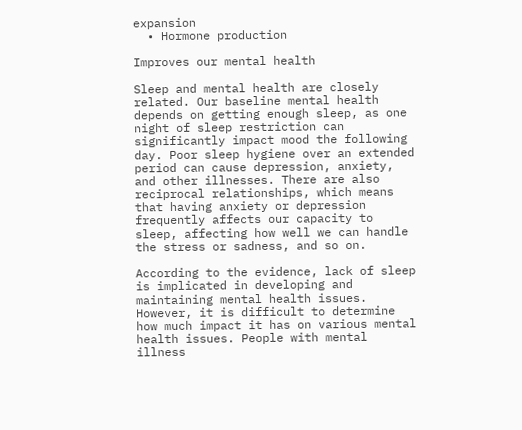expansion
  • Hormone production

Improves our mental health

Sleep and mental health are closely related. Our baseline mental health depends on getting enough sleep, as one night of sleep restriction can significantly impact mood the following day. Poor sleep hygiene over an extended period can cause depression, anxiety, and other illnesses. There are also reciprocal relationships, which means that having anxiety or depression frequently affects our capacity to sleep, affecting how well we can handle the stress or sadness, and so on.

According to the evidence, lack of sleep is implicated in developing and maintaining mental health issues. However, it is difficult to determine how much impact it has on various mental health issues. People with mental illness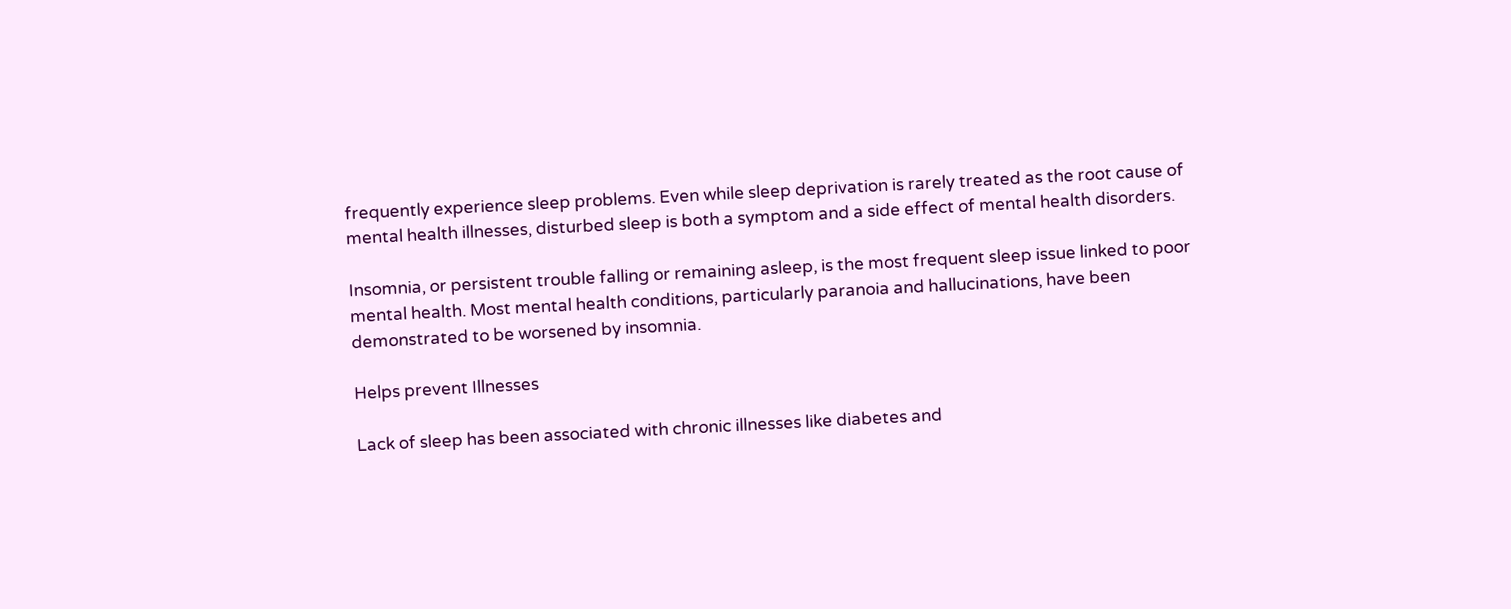frequently experience sleep problems. Even while sleep deprivation is rarely treated as the root cause of mental health illnesses, disturbed sleep is both a symptom and a side effect of mental health disorders.

Insomnia, or persistent trouble falling or remaining asleep, is the most frequent sleep issue linked to poor mental health. Most mental health conditions, particularly paranoia and hallucinations, have been demonstrated to be worsened by insomnia.

Helps prevent Illnesses

Lack of sleep has been associated with chronic illnesses like diabetes and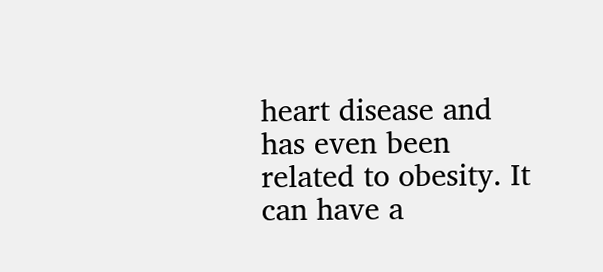heart disease and has even been related to obesity. It can have a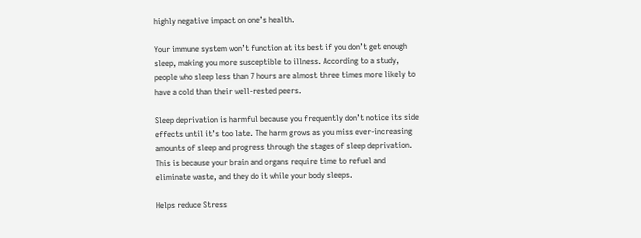highly negative impact on one’s health.

Your immune system won’t function at its best if you don’t get enough sleep, making you more susceptible to illness. According to a study, people who sleep less than 7 hours are almost three times more likely to have a cold than their well-rested peers.

Sleep deprivation is harmful because you frequently don’t notice its side effects until it’s too late. The harm grows as you miss ever-increasing amounts of sleep and progress through the stages of sleep deprivation. This is because your brain and organs require time to refuel and eliminate waste, and they do it while your body sleeps.

Helps reduce Stress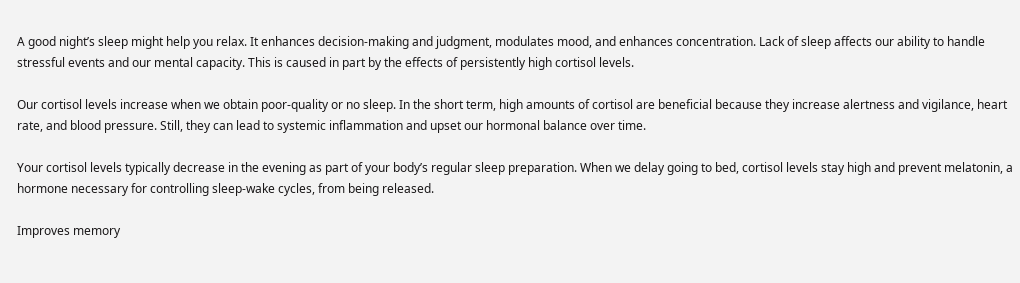A good night’s sleep might help you relax. It enhances decision-making and judgment, modulates mood, and enhances concentration. Lack of sleep affects our ability to handle stressful events and our mental capacity. This is caused in part by the effects of persistently high cortisol levels.

Our cortisol levels increase when we obtain poor-quality or no sleep. In the short term, high amounts of cortisol are beneficial because they increase alertness and vigilance, heart rate, and blood pressure. Still, they can lead to systemic inflammation and upset our hormonal balance over time.

Your cortisol levels typically decrease in the evening as part of your body’s regular sleep preparation. When we delay going to bed, cortisol levels stay high and prevent melatonin, a hormone necessary for controlling sleep-wake cycles, from being released.

Improves memory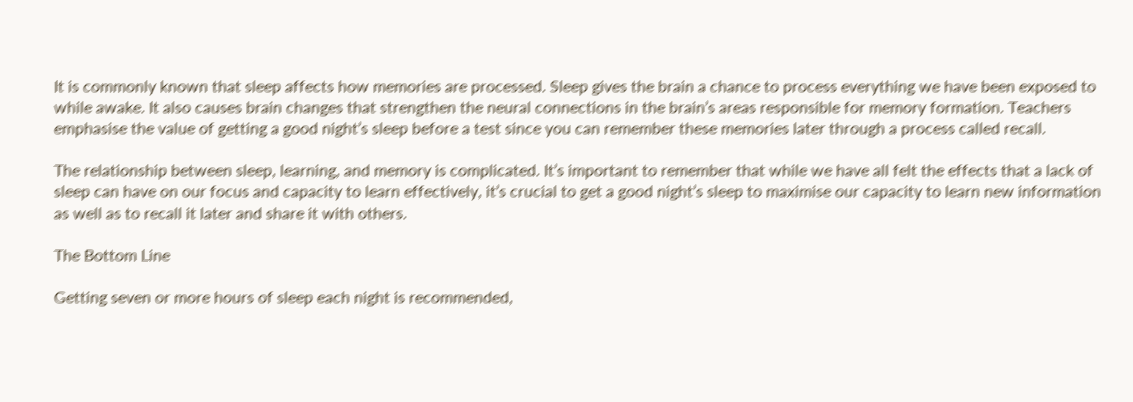It is commonly known that sleep affects how memories are processed. Sleep gives the brain a chance to process everything we have been exposed to while awake. It also causes brain changes that strengthen the neural connections in the brain’s areas responsible for memory formation. Teachers emphasise the value of getting a good night’s sleep before a test since you can remember these memories later through a process called recall.

The relationship between sleep, learning, and memory is complicated. It’s important to remember that while we have all felt the effects that a lack of sleep can have on our focus and capacity to learn effectively, it’s crucial to get a good night’s sleep to maximise our capacity to learn new information as well as to recall it later and share it with others.

The Bottom Line

Getting seven or more hours of sleep each night is recommended,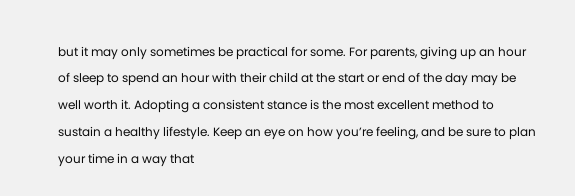but it may only sometimes be practical for some. For parents, giving up an hour of sleep to spend an hour with their child at the start or end of the day may be well worth it. Adopting a consistent stance is the most excellent method to sustain a healthy lifestyle. Keep an eye on how you’re feeling, and be sure to plan your time in a way that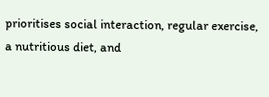prioritises social interaction, regular exercise, a nutritious diet, and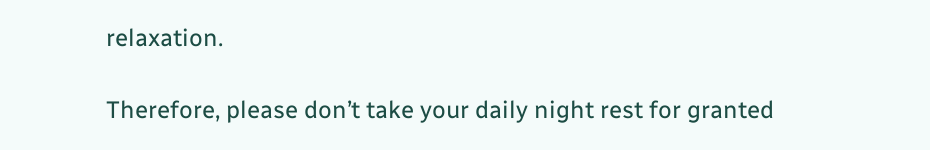relaxation.

Therefore, please don’t take your daily night rest for granted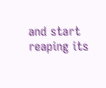and start reaping its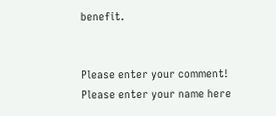benefit.


Please enter your comment!
Please enter your name here